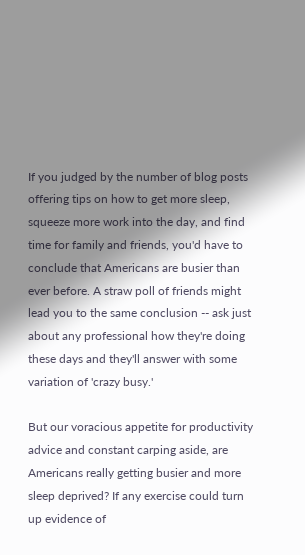If you judged by the number of blog posts offering tips on how to get more sleep, squeeze more work into the day, and find time for family and friends, you'd have to conclude that Americans are busier than ever before. A straw poll of friends might lead you to the same conclusion -- ask just about any professional how they're doing these days and they'll answer with some variation of 'crazy busy.'

But our voracious appetite for productivity advice and constant carping aside, are Americans really getting busier and more sleep deprived? If any exercise could turn up evidence of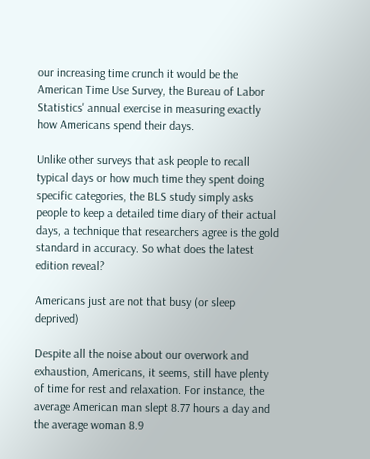our increasing time crunch it would be the American Time Use Survey, the Bureau of Labor Statistics' annual exercise in measuring exactly how Americans spend their days.

Unlike other surveys that ask people to recall typical days or how much time they spent doing specific categories, the BLS study simply asks people to keep a detailed time diary of their actual days, a technique that researchers agree is the gold standard in accuracy. So what does the latest edition reveal?

Americans just are not that busy (or sleep deprived)

Despite all the noise about our overwork and exhaustion, Americans, it seems, still have plenty of time for rest and relaxation. For instance, the average American man slept 8.77 hours a day and the average woman 8.9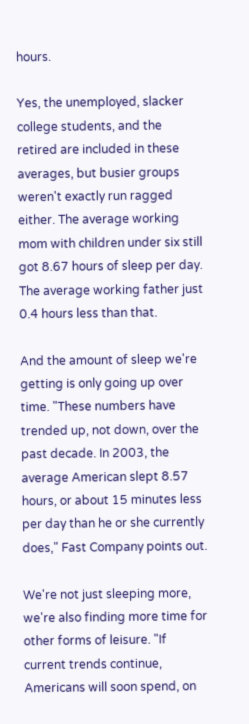hours.

Yes, the unemployed, slacker college students, and the retired are included in these averages, but busier groups weren't exactly run ragged either. The average working mom with children under six still got 8.67 hours of sleep per day. The average working father just 0.4 hours less than that.

And the amount of sleep we're getting is only going up over time. "These numbers have trended up, not down, over the past decade. In 2003, the average American slept 8.57 hours, or about 15 minutes less per day than he or she currently does," Fast Company points out.

We're not just sleeping more, we're also finding more time for other forms of leisure. "If current trends continue, Americans will soon spend, on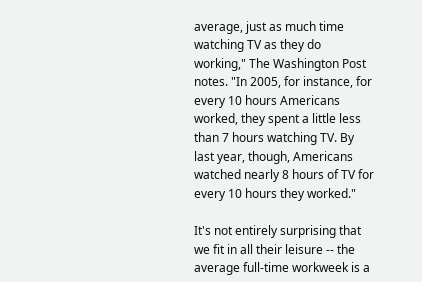average, just as much time watching TV as they do working," The Washington Post notes. "In 2005, for instance, for every 10 hours Americans worked, they spent a little less than 7 hours watching TV. By last year, though, Americans watched nearly 8 hours of TV for every 10 hours they worked."

It's not entirely surprising that we fit in all their leisure -- the average full-time workweek is a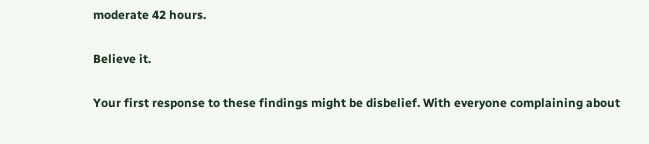moderate 42 hours.

Believe it.

Your first response to these findings might be disbelief. With everyone complaining about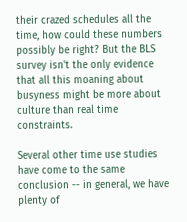their crazed schedules all the time, how could these numbers possibly be right? But the BLS survey isn't the only evidence that all this moaning about busyness might be more about culture than real time constraints.

Several other time use studies have come to the same conclusion -- in general, we have plenty of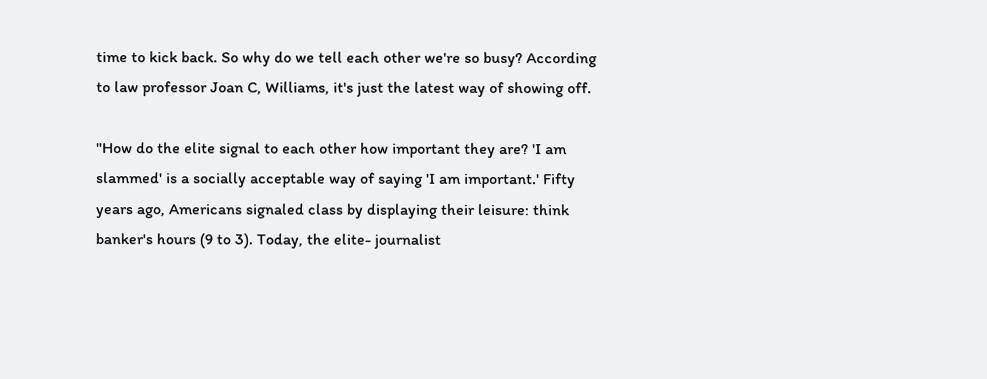time to kick back. So why do we tell each other we're so busy? According to law professor Joan C, Williams, it's just the latest way of showing off.

"How do the elite signal to each other how important they are? 'I am slammed' is a socially acceptable way of saying 'I am important.' Fifty years ago, Americans signaled class by displaying their leisure: think banker's hours (9 to 3). Today, the elite- journalist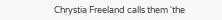Chrystia Freeland calls them 'the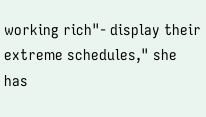working rich"- display their extreme schedules," she has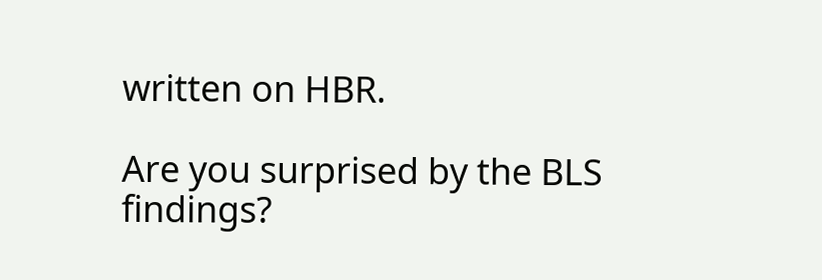written on HBR.

Are you surprised by the BLS findings?